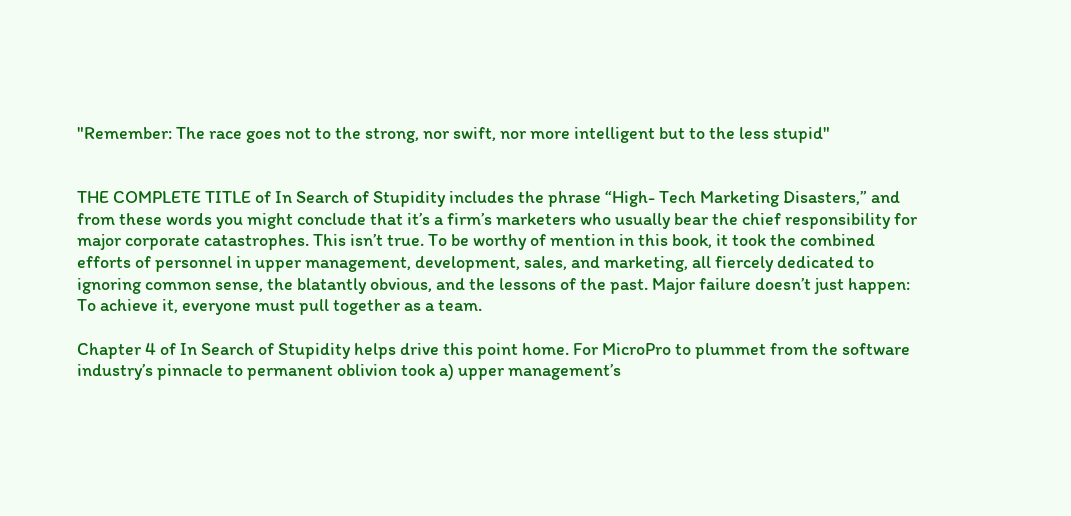"Remember: The race goes not to the strong, nor swift, nor more intelligent but to the less stupid"


THE COMPLETE TITLE of In Search of Stupidity includes the phrase “High- Tech Marketing Disasters,” and from these words you might conclude that it’s a firm’s marketers who usually bear the chief responsibility for major corporate catastrophes. This isn’t true. To be worthy of mention in this book, it took the combined efforts of personnel in upper management, development, sales, and marketing, all fiercely dedicated to ignoring common sense, the blatantly obvious, and the lessons of the past. Major failure doesn’t just happen: To achieve it, everyone must pull together as a team.

Chapter 4 of In Search of Stupidity helps drive this point home. For MicroPro to plummet from the software industry’s pinnacle to permanent oblivion took a) upper management’s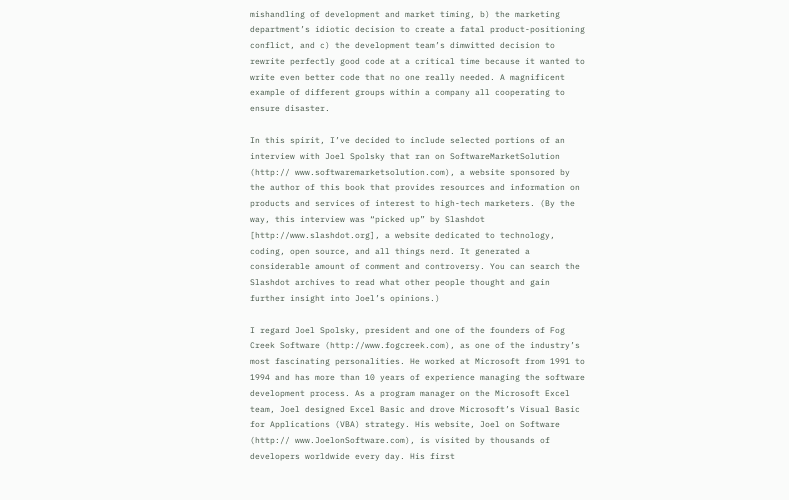mishandling of development and market timing, b) the marketing department’s idiotic decision to create a fatal product-positioning conflict, and c) the development team’s dimwitted decision to rewrite perfectly good code at a critical time because it wanted to write even better code that no one really needed. A magnificent example of different groups within a company all cooperating to ensure disaster.

In this spirit, I’ve decided to include selected portions of an interview with Joel Spolsky that ran on SoftwareMarketSolution (http:// www.softwaremarketsolution.com), a website sponsored by the author of this book that provides resources and information on products and services of interest to high-tech marketers. (By the way, this interview was “picked up” by Slashdot [http://www.slashdot.org], a website dedicated to technology, coding, open source, and all things nerd. It generated a considerable amount of comment and controversy. You can search the Slashdot archives to read what other people thought and gain further insight into Joel’s opinions.)

I regard Joel Spolsky, president and one of the founders of Fog Creek Software (http://www.fogcreek.com), as one of the industry’s most fascinating personalities. He worked at Microsoft from 1991 to 1994 and has more than 10 years of experience managing the software development process. As a program manager on the Microsoft Excel team, Joel designed Excel Basic and drove Microsoft’s Visual Basic for Applications (VBA) strategy. His website, Joel on Software (http:// www.JoelonSoftware.com), is visited by thousands of developers worldwide every day. His first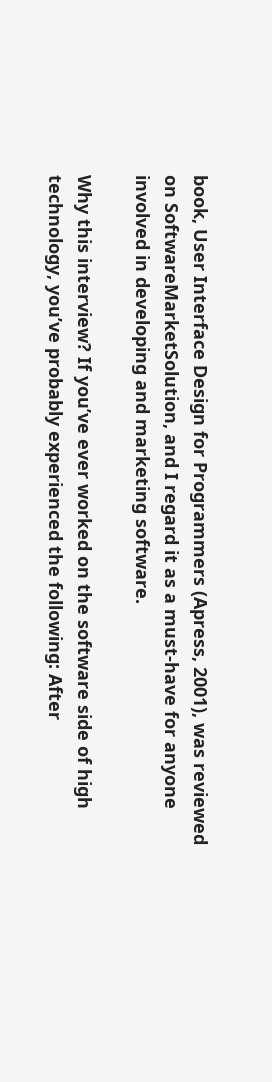book, User Interface Design for Programmers (Apress, 2001), was reviewed on SoftwareMarketSolution, and I regard it as a must-have for anyone involved in developing and marketing software.

Why this interview? If you’ve ever worked on the software side of high technology, you’ve probably experienced the following: After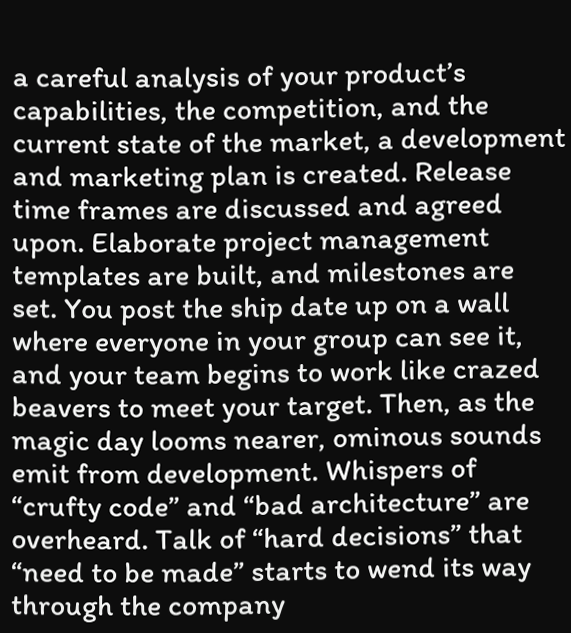a careful analysis of your product’s capabilities, the competition, and the current state of the market, a development and marketing plan is created. Release time frames are discussed and agreed upon. Elaborate project management templates are built, and milestones are set. You post the ship date up on a wall where everyone in your group can see it, and your team begins to work like crazed beavers to meet your target. Then, as the magic day looms nearer, ominous sounds emit from development. Whispers of “crufty code” and “bad architecture” are overheard. Talk of “hard decisions” that “need to be made” starts to wend its way through the company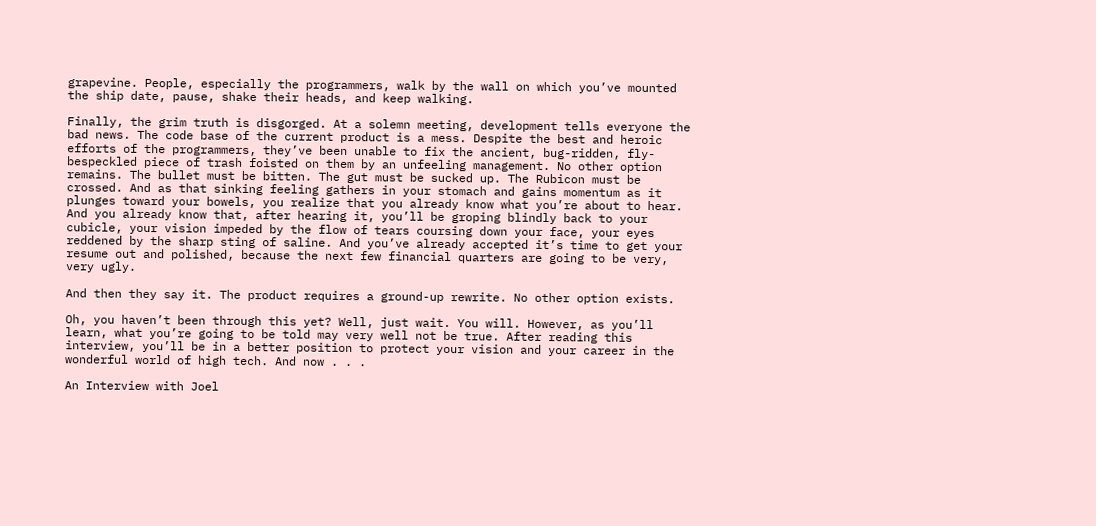grapevine. People, especially the programmers, walk by the wall on which you’ve mounted the ship date, pause, shake their heads, and keep walking.

Finally, the grim truth is disgorged. At a solemn meeting, development tells everyone the bad news. The code base of the current product is a mess. Despite the best and heroic efforts of the programmers, they’ve been unable to fix the ancient, bug-ridden, fly-bespeckled piece of trash foisted on them by an unfeeling management. No other option remains. The bullet must be bitten. The gut must be sucked up. The Rubicon must be crossed. And as that sinking feeling gathers in your stomach and gains momentum as it plunges toward your bowels, you realize that you already know what you’re about to hear. And you already know that, after hearing it, you’ll be groping blindly back to your cubicle, your vision impeded by the flow of tears coursing down your face, your eyes reddened by the sharp sting of saline. And you’ve already accepted it’s time to get your resume out and polished, because the next few financial quarters are going to be very, very ugly.

And then they say it. The product requires a ground-up rewrite. No other option exists.

Oh, you haven’t been through this yet? Well, just wait. You will. However, as you’ll learn, what you’re going to be told may very well not be true. After reading this interview, you’ll be in a better position to protect your vision and your career in the wonderful world of high tech. And now . . .

An Interview with Joel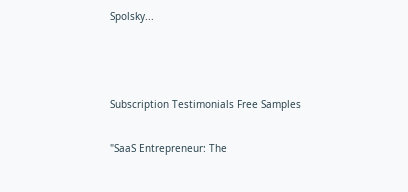Spolsky...



Subscription Testimonials Free Samples

"SaaS Entrepreneur: The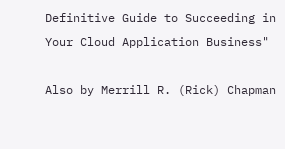Definitive Guide to Succeeding in Your Cloud Application Business"

Also by Merrill R. (Rick) Chapman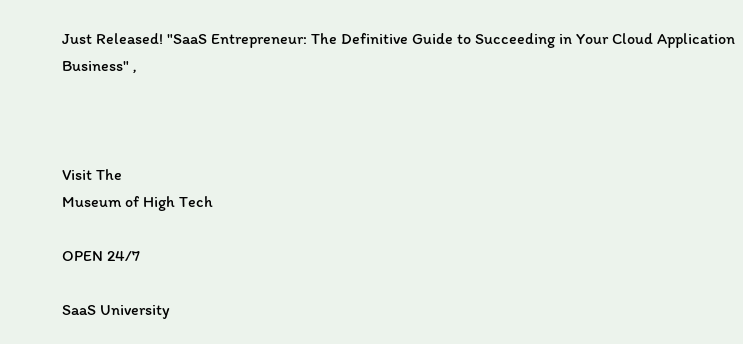Just Released! "SaaS Entrepreneur: The Definitive Guide to Succeeding in Your Cloud Application Business" ,



Visit The
Museum of High Tech

OPEN 24/7

SaaS University